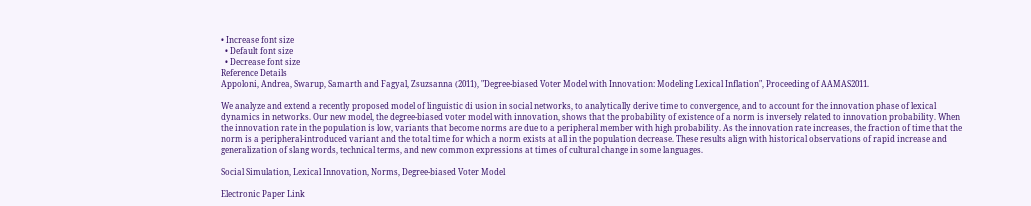• Increase font size
  • Default font size
  • Decrease font size
Reference Details
Appoloni, Andrea, Swarup, Samarth and Fagyal, Zsuzsanna (2011), "Degree-biased Voter Model with Innovation: Modeling Lexical Inflation", Proceeding of AAMAS2011.

We analyze and extend a recently proposed model of linguistic di usion in social networks, to analytically derive time to convergence, and to account for the innovation phase of lexical dynamics in networks. Our new model, the degree-biased voter model with innovation, shows that the probability of existence of a norm is inversely related to innovation probability. When the innovation rate in the population is low, variants that become norms are due to a peripheral member with high probability. As the innovation rate increases, the fraction of time that the norm is a peripheral-introduced variant and the total time for which a norm exists at all in the population decrease. These results align with historical observations of rapid increase and generalization of slang words, technical terms, and new common expressions at times of cultural change in some languages.

Social Simulation, Lexical Innovation, Norms, Degree-biased Voter Model

Electronic Paper Link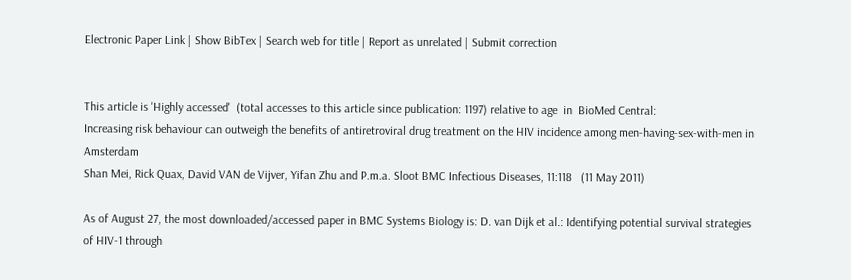Electronic Paper Link | Show BibTex | Search web for title | Report as unrelated | Submit correction


This article is 'Highly accessed'  (total accesses to this article since publication: 1197) relative to age  in  BioMed Central:
Increasing risk behaviour can outweigh the benefits of antiretroviral drug treatment on the HIV incidence among men-having-sex-with-men in Amsterdam
Shan Mei, Rick Quax, David VAN de Vijver, Yifan Zhu and P.m.a. Sloot BMC Infectious Diseases, 11:118   (11 May 2011)

As of August 27, the most downloaded/accessed paper in BMC Systems Biology is: D. van Dijk et al.: Identifying potential survival strategies of HIV-1 through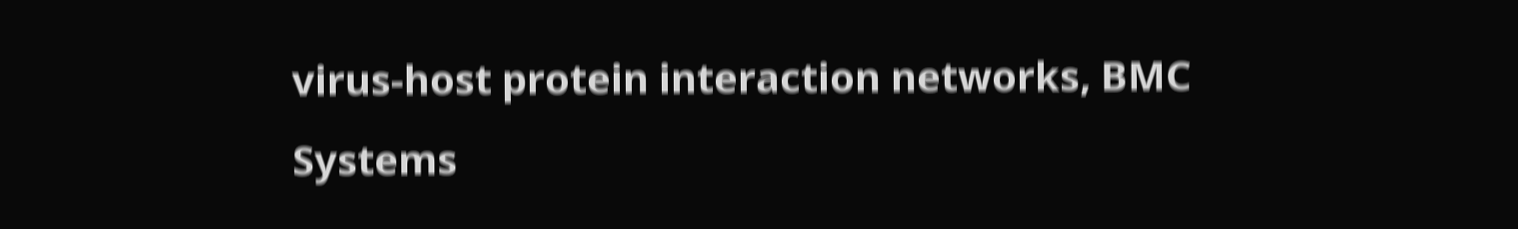virus-host protein interaction networks, BMC Systems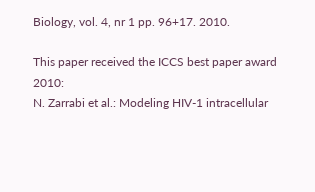Biology, vol. 4, nr 1 pp. 96+17. 2010.

This paper received the ICCS best paper award 2010:
N. Zarrabi et al.: Modeling HIV-1 intracellular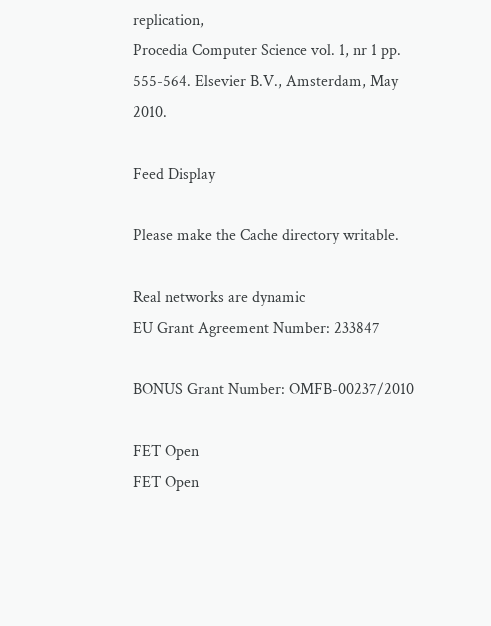replication,
Procedia Computer Science vol. 1, nr 1 pp. 555-564. Elsevier B.V., Amsterdam, May 2010.

Feed Display

Please make the Cache directory writable.

Real networks are dynamic
EU Grant Agreement Number: 233847

BONUS Grant Number: OMFB-00237/2010

FET Open
FET Open